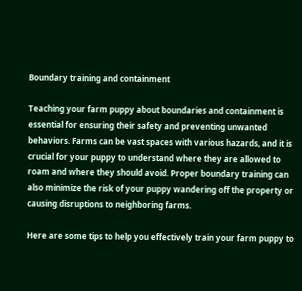Boundary training and containment

Teaching your farm puppy about boundaries and containment is essential for ensuring their safety and preventing unwanted behaviors. Farms can be vast spaces with various hazards, and it is crucial for your puppy to understand where they are allowed to roam and where they should avoid. Proper boundary training can also minimize the risk of your puppy wandering off the property or causing disruptions to neighboring farms.

Here are some tips to help you effectively train your farm puppy to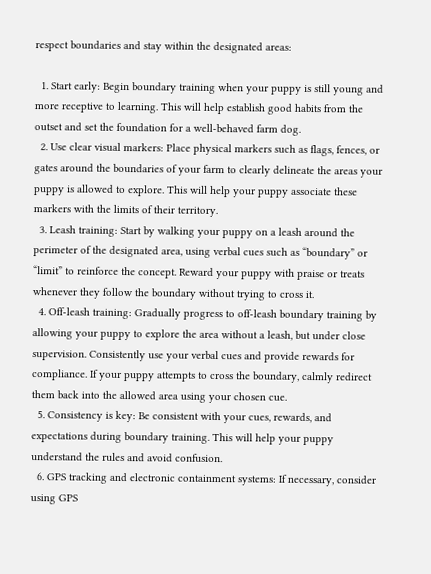respect boundaries and stay within the designated areas:

  1. Start early: Begin boundary training when your puppy is still young and more receptive to learning. This will help establish good habits from the outset and set the foundation for a well-behaved farm dog.
  2. Use clear visual markers: Place physical markers such as flags, fences, or gates around the boundaries of your farm to clearly delineate the areas your puppy is allowed to explore. This will help your puppy associate these markers with the limits of their territory.
  3. Leash training: Start by walking your puppy on a leash around the perimeter of the designated area, using verbal cues such as “boundary” or “limit” to reinforce the concept. Reward your puppy with praise or treats whenever they follow the boundary without trying to cross it.
  4. Off-leash training: Gradually progress to off-leash boundary training by allowing your puppy to explore the area without a leash, but under close supervision. Consistently use your verbal cues and provide rewards for compliance. If your puppy attempts to cross the boundary, calmly redirect them back into the allowed area using your chosen cue.
  5. Consistency is key: Be consistent with your cues, rewards, and expectations during boundary training. This will help your puppy understand the rules and avoid confusion.
  6. GPS tracking and electronic containment systems: If necessary, consider using GPS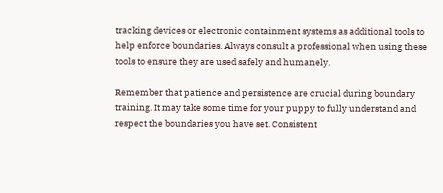tracking devices or electronic containment systems as additional tools to help enforce boundaries. Always consult a professional when using these tools to ensure they are used safely and humanely.

Remember that patience and persistence are crucial during boundary training. It may take some time for your puppy to fully understand and respect the boundaries you have set. Consistent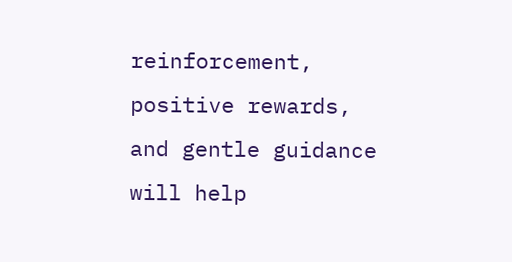reinforcement, positive rewards, and gentle guidance will help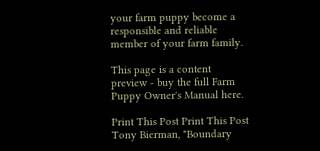your farm puppy become a responsible and reliable member of your farm family.

This page is a content preview - buy the full Farm Puppy Owner's Manual here.

Print This Post Print This Post
Tony Bierman, "Boundary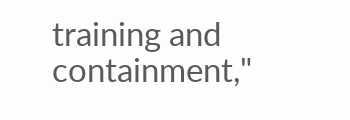training and containment,"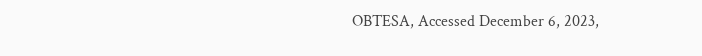OBTESA, Accessed December 6, 2023,